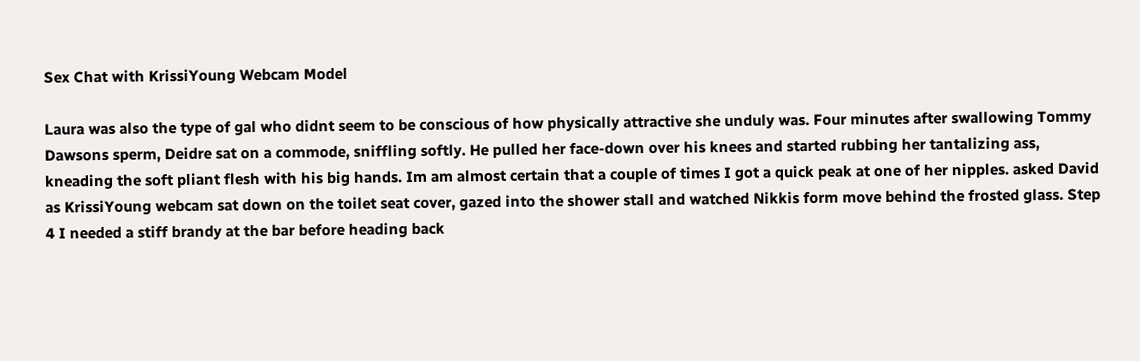Sex Chat with KrissiYoung Webcam Model

Laura was also the type of gal who didnt seem to be conscious of how physically attractive she unduly was. Four minutes after swallowing Tommy Dawsons sperm, Deidre sat on a commode, sniffling softly. He pulled her face-down over his knees and started rubbing her tantalizing ass, kneading the soft pliant flesh with his big hands. Im am almost certain that a couple of times I got a quick peak at one of her nipples. asked David as KrissiYoung webcam sat down on the toilet seat cover, gazed into the shower stall and watched Nikkis form move behind the frosted glass. Step 4 I needed a stiff brandy at the bar before heading back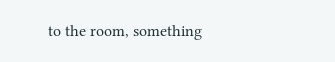to the room, something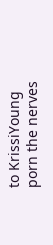to KrissiYoung porn the nerves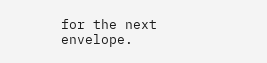for the next envelope.